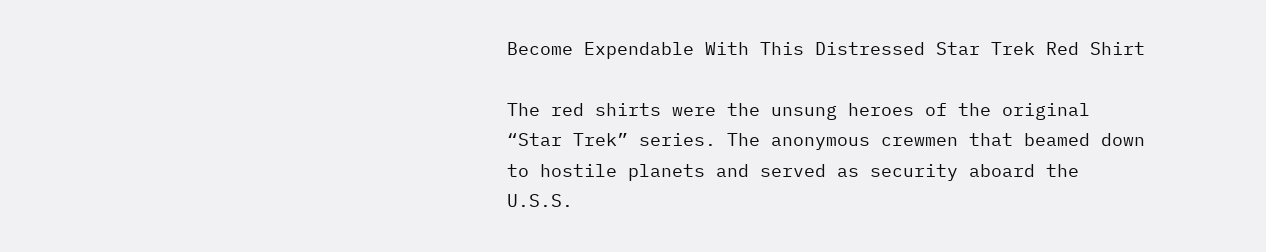Become Expendable With This Distressed Star Trek Red Shirt

The red shirts were the unsung heroes of the original “Star Trek” series. The anonymous crewmen that beamed down to hostile planets and served as security aboard the U.S.S.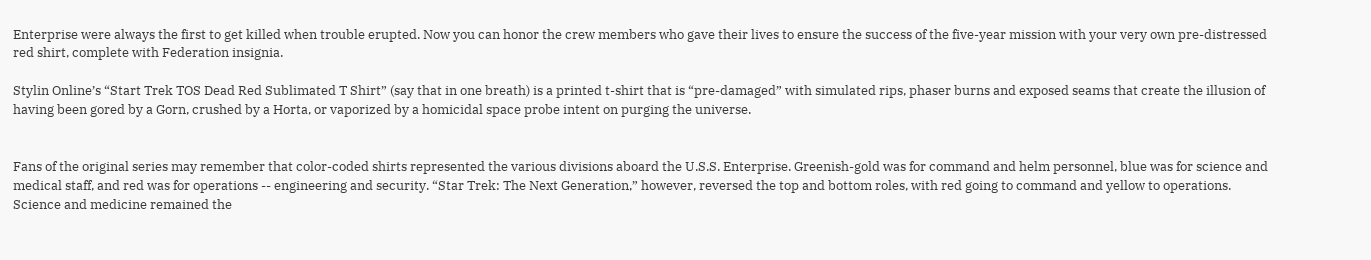Enterprise were always the first to get killed when trouble erupted. Now you can honor the crew members who gave their lives to ensure the success of the five-year mission with your very own pre-distressed red shirt, complete with Federation insignia.

Stylin Online’s “Start Trek TOS Dead Red Sublimated T Shirt” (say that in one breath) is a printed t-shirt that is “pre-damaged” with simulated rips, phaser burns and exposed seams that create the illusion of having been gored by a Gorn, crushed by a Horta, or vaporized by a homicidal space probe intent on purging the universe.


Fans of the original series may remember that color-coded shirts represented the various divisions aboard the U.S.S. Enterprise. Greenish-gold was for command and helm personnel, blue was for science and medical staff, and red was for operations -- engineering and security. “Star Trek: The Next Generation,” however, reversed the top and bottom roles, with red going to command and yellow to operations. Science and medicine remained the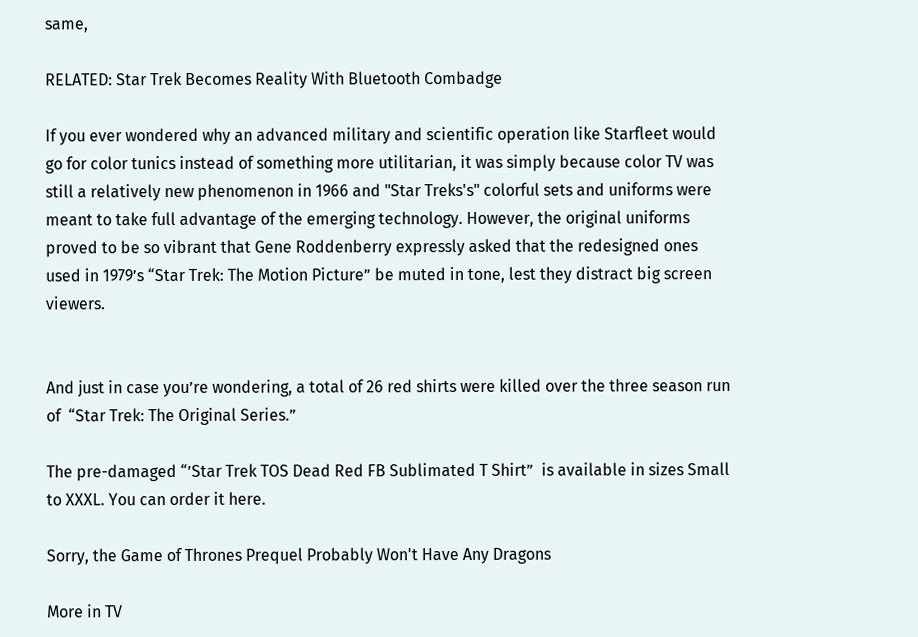same,

RELATED: Star Trek Becomes Reality With Bluetooth Combadge

If you ever wondered why an advanced military and scientific operation like Starfleet would go for color tunics instead of something more utilitarian, it was simply because color TV was still a relatively new phenomenon in 1966 and "Star Treks's" colorful sets and uniforms were meant to take full advantage of the emerging technology. However, the original uniforms proved to be so vibrant that Gene Roddenberry expressly asked that the redesigned ones used in 1979’s “Star Trek: The Motion Picture” be muted in tone, lest they distract big screen viewers.


And just in case you’re wondering, a total of 26 red shirts were killed over the three season run of  “Star Trek: The Original Series.”

The pre-damaged “’Star Trek TOS Dead Red FB Sublimated T Shirt”  is available in sizes Small to XXXL. You can order it here.

Sorry, the Game of Thrones Prequel Probably Won't Have Any Dragons

More in TV